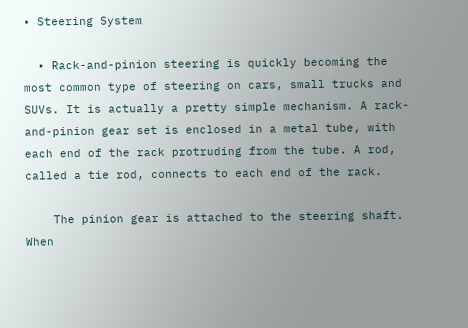• Steering System

  • Rack-and-pinion steering is quickly becoming the most common type of steering on cars, small trucks and SUVs. It is actually a pretty simple mechanism. A rack-and-pinion gear set is enclosed in a metal tube, with each end of the rack protruding from the tube. A rod, called a tie rod, connects to each end of the rack.

    The pinion gear is attached to the steering shaft. When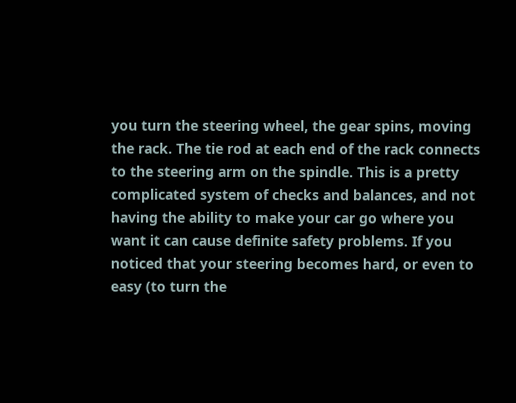you turn the steering wheel, the gear spins, moving the rack. The tie rod at each end of the rack connects to the steering arm on the spindle. This is a pretty complicated system of checks and balances, and not having the ability to make your car go where you want it can cause definite safety problems. If you noticed that your steering becomes hard, or even to easy (to turn the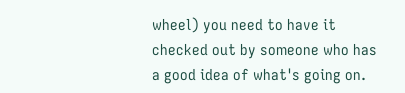wheel) you need to have it checked out by someone who has a good idea of what's going on.